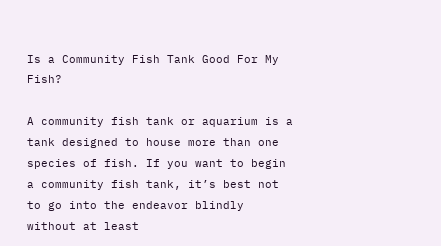Is a Community Fish Tank Good For My Fish?

A community fish tank or aquarium is a tank designed to house more than one species of fish. If you want to begin a community fish tank, it’s best not to go into the endeavor blindly without at least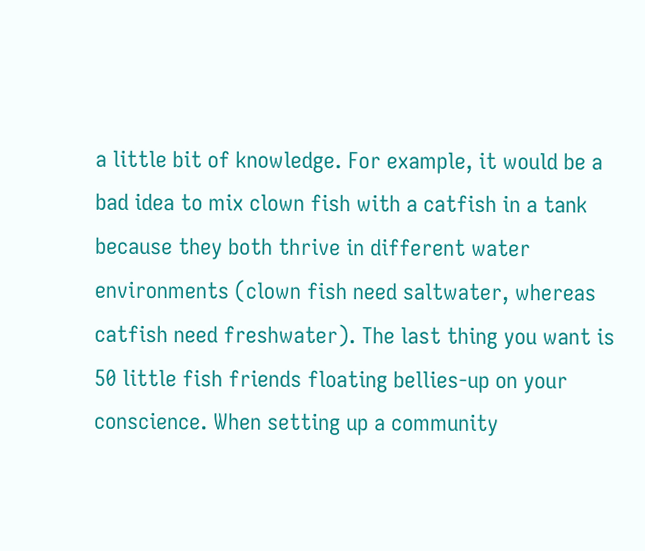a little bit of knowledge. For example, it would be a bad idea to mix clown fish with a catfish in a tank because they both thrive in different water environments (clown fish need saltwater, whereas catfish need freshwater). The last thing you want is 50 little fish friends floating bellies-up on your conscience. When setting up a community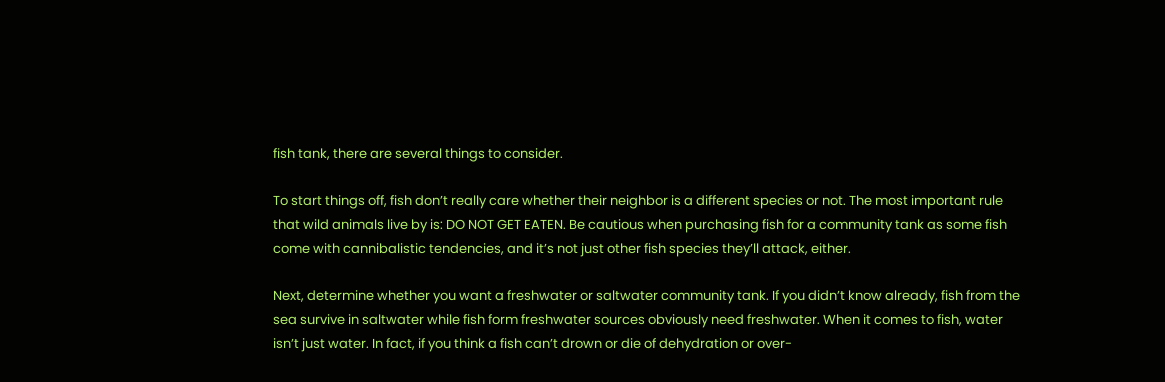fish tank, there are several things to consider.

To start things off, fish don’t really care whether their neighbor is a different species or not. The most important rule that wild animals live by is: DO NOT GET EATEN. Be cautious when purchasing fish for a community tank as some fish come with cannibalistic tendencies, and it’s not just other fish species they’ll attack, either.

Next, determine whether you want a freshwater or saltwater community tank. If you didn’t know already, fish from the sea survive in saltwater while fish form freshwater sources obviously need freshwater. When it comes to fish, water isn’t just water. In fact, if you think a fish can’t drown or die of dehydration or over-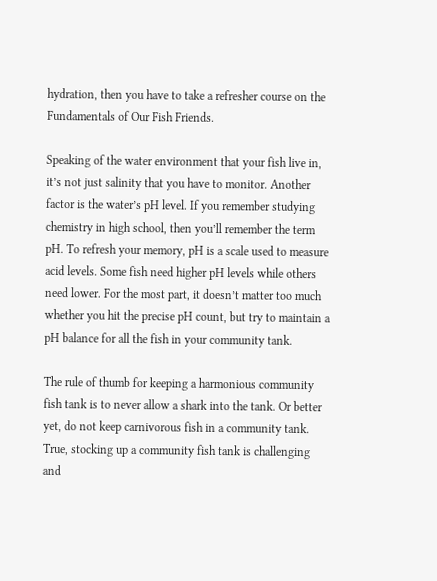hydration, then you have to take a refresher course on the Fundamentals of Our Fish Friends.

Speaking of the water environment that your fish live in, it’s not just salinity that you have to monitor. Another factor is the water’s pH level. If you remember studying chemistry in high school, then you’ll remember the term pH. To refresh your memory, pH is a scale used to measure acid levels. Some fish need higher pH levels while others need lower. For the most part, it doesn’t matter too much whether you hit the precise pH count, but try to maintain a pH balance for all the fish in your community tank.

The rule of thumb for keeping a harmonious community fish tank is to never allow a shark into the tank. Or better yet, do not keep carnivorous fish in a community tank. True, stocking up a community fish tank is challenging and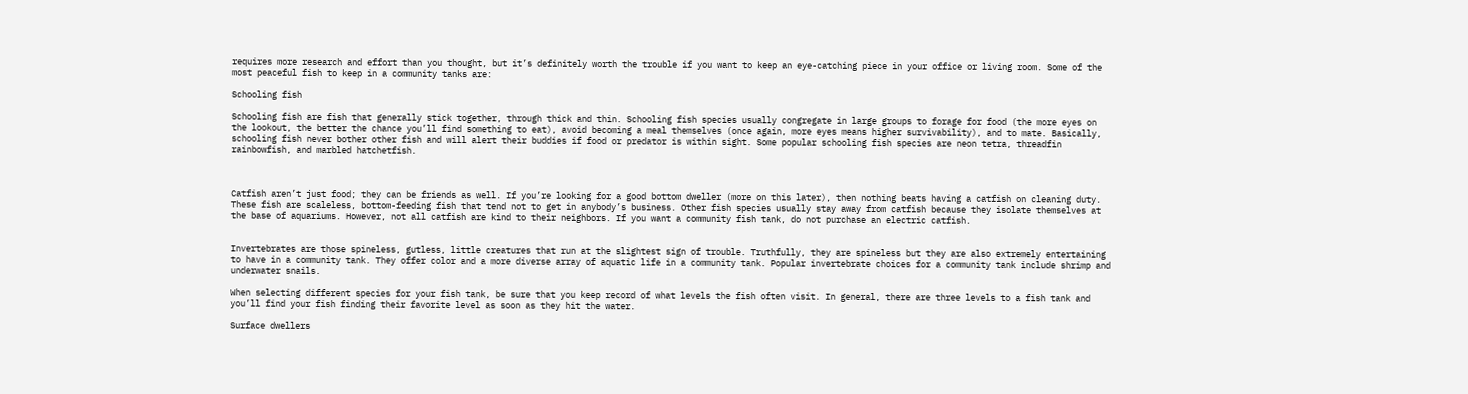requires more research and effort than you thought, but it’s definitely worth the trouble if you want to keep an eye-catching piece in your office or living room. Some of the most peaceful fish to keep in a community tanks are:

Schooling fish

Schooling fish are fish that generally stick together, through thick and thin. Schooling fish species usually congregate in large groups to forage for food (the more eyes on the lookout, the better the chance you’ll find something to eat), avoid becoming a meal themselves (once again, more eyes means higher survivability), and to mate. Basically, schooling fish never bother other fish and will alert their buddies if food or predator is within sight. Some popular schooling fish species are neon tetra, threadfin rainbowfish, and marbled hatchetfish.



Catfish aren’t just food; they can be friends as well. If you’re looking for a good bottom dweller (more on this later), then nothing beats having a catfish on cleaning duty. These fish are scaleless, bottom-feeding fish that tend not to get in anybody’s business. Other fish species usually stay away from catfish because they isolate themselves at the base of aquariums. However, not all catfish are kind to their neighbors. If you want a community fish tank, do not purchase an electric catfish.


Invertebrates are those spineless, gutless, little creatures that run at the slightest sign of trouble. Truthfully, they are spineless but they are also extremely entertaining to have in a community tank. They offer color and a more diverse array of aquatic life in a community tank. Popular invertebrate choices for a community tank include shrimp and underwater snails.

When selecting different species for your fish tank, be sure that you keep record of what levels the fish often visit. In general, there are three levels to a fish tank and you’ll find your fish finding their favorite level as soon as they hit the water.

Surface dwellers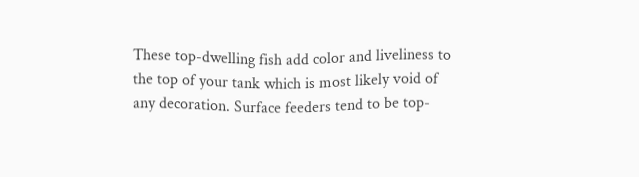These top-dwelling fish add color and liveliness to the top of your tank which is most likely void of any decoration. Surface feeders tend to be top-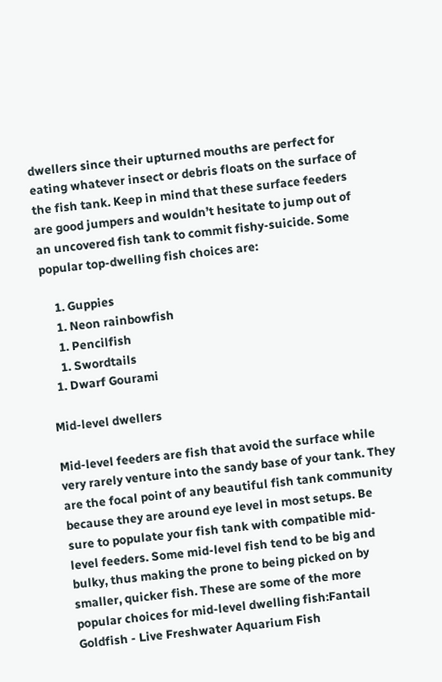dwellers since their upturned mouths are perfect for eating whatever insect or debris floats on the surface of the fish tank. Keep in mind that these surface feeders are good jumpers and wouldn’t hesitate to jump out of an uncovered fish tank to commit fishy-suicide. Some popular top-dwelling fish choices are:

    1. Guppies
    1. Neon rainbowfish
    1. Pencilfish
    1. Swordtails
  1. Dwarf Gourami

Mid-level dwellers

Mid-level feeders are fish that avoid the surface while very rarely venture into the sandy base of your tank. They are the focal point of any beautiful fish tank community because they are around eye level in most setups. Be sure to populate your fish tank with compatible mid-level feeders. Some mid-level fish tend to be big and bulky, thus making the prone to being picked on by smaller, quicker fish. These are some of the more popular choices for mid-level dwelling fish:Fantail Goldfish - Live Freshwater Aquarium Fish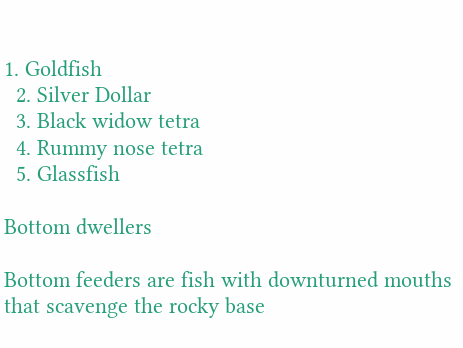1. Goldfish
  2. Silver Dollar
  3. Black widow tetra
  4. Rummy nose tetra
  5. Glassfish

Bottom dwellers

Bottom feeders are fish with downturned mouths that scavenge the rocky base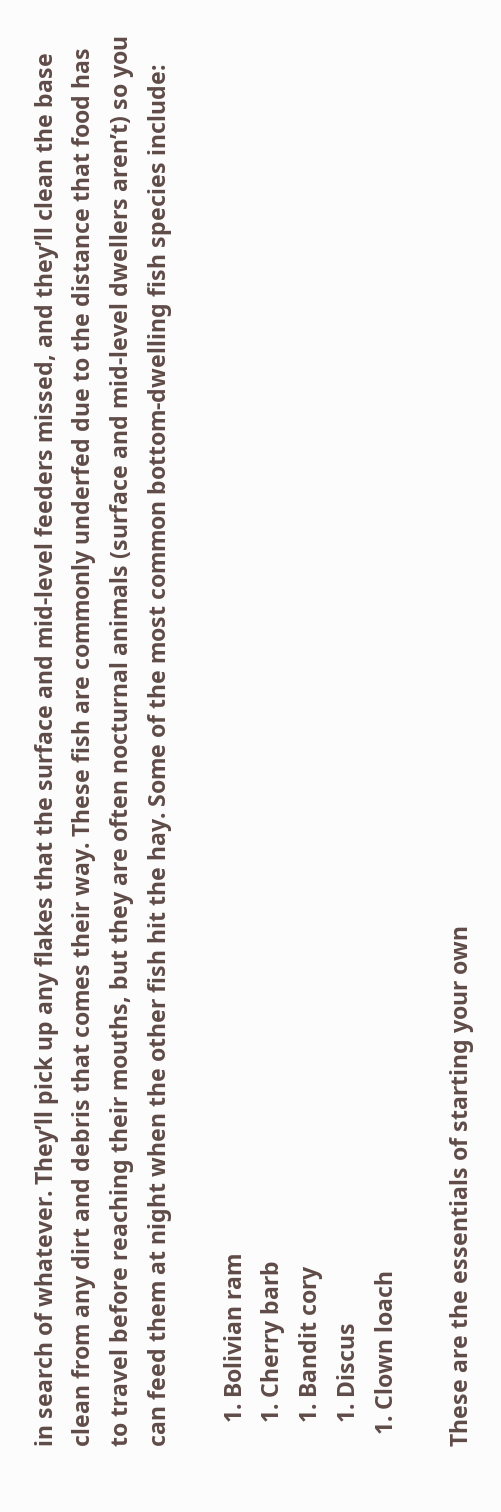in search of whatever. They’ll pick up any flakes that the surface and mid-level feeders missed, and they’ll clean the base clean from any dirt and debris that comes their way. These fish are commonly underfed due to the distance that food has to travel before reaching their mouths, but they are often nocturnal animals (surface and mid-level dwellers aren’t) so you can feed them at night when the other fish hit the hay. Some of the most common bottom-dwelling fish species include:

    1. Bolivian ram
    1. Cherry barb
    1. Bandit cory
    1. Discus
  1. Clown loach

These are the essentials of starting your own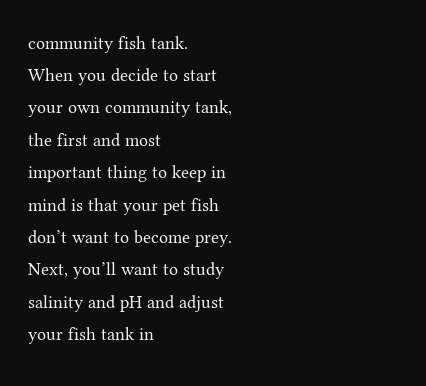community fish tank. When you decide to start your own community tank, the first and most important thing to keep in mind is that your pet fish don’t want to become prey. Next, you’ll want to study salinity and pH and adjust your fish tank in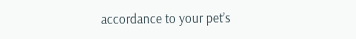accordance to your pet’s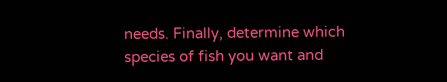needs. Finally, determine which species of fish you want and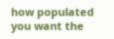how populated you want the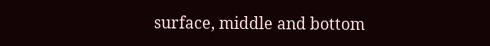surface, middle and bottom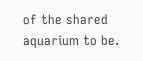of the shared aquarium to be.